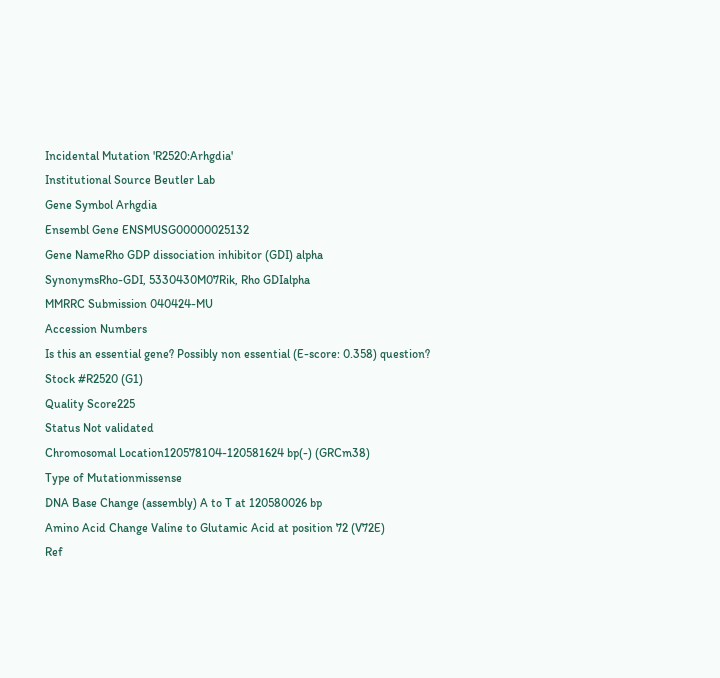Incidental Mutation 'R2520:Arhgdia'
Institutional Source Beutler Lab
Gene Symbol Arhgdia
Ensembl Gene ENSMUSG00000025132
Gene NameRho GDP dissociation inhibitor (GDI) alpha
SynonymsRho-GDI, 5330430M07Rik, Rho GDIalpha
MMRRC Submission 040424-MU
Accession Numbers
Is this an essential gene? Possibly non essential (E-score: 0.358) question?
Stock #R2520 (G1)
Quality Score225
Status Not validated
Chromosomal Location120578104-120581624 bp(-) (GRCm38)
Type of Mutationmissense
DNA Base Change (assembly) A to T at 120580026 bp
Amino Acid Change Valine to Glutamic Acid at position 72 (V72E)
Ref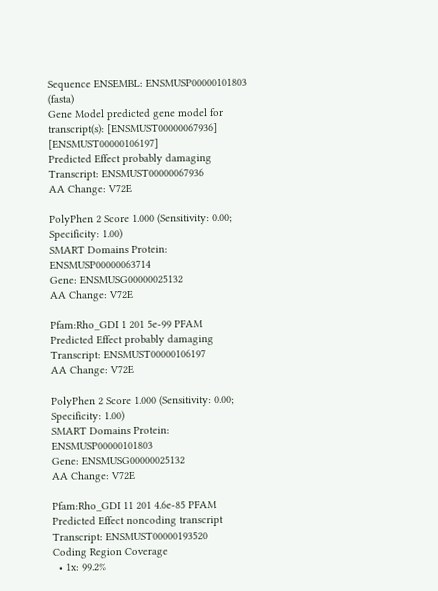Sequence ENSEMBL: ENSMUSP00000101803 (fasta)
Gene Model predicted gene model for transcript(s): [ENSMUST00000067936] [ENSMUST00000106197]
Predicted Effect probably damaging
Transcript: ENSMUST00000067936
AA Change: V72E

PolyPhen 2 Score 1.000 (Sensitivity: 0.00; Specificity: 1.00)
SMART Domains Protein: ENSMUSP00000063714
Gene: ENSMUSG00000025132
AA Change: V72E

Pfam:Rho_GDI 1 201 5e-99 PFAM
Predicted Effect probably damaging
Transcript: ENSMUST00000106197
AA Change: V72E

PolyPhen 2 Score 1.000 (Sensitivity: 0.00; Specificity: 1.00)
SMART Domains Protein: ENSMUSP00000101803
Gene: ENSMUSG00000025132
AA Change: V72E

Pfam:Rho_GDI 11 201 4.6e-85 PFAM
Predicted Effect noncoding transcript
Transcript: ENSMUST00000193520
Coding Region Coverage
  • 1x: 99.2%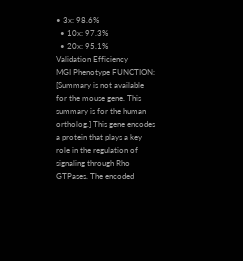• 3x: 98.6%
  • 10x: 97.3%
  • 20x: 95.1%
Validation Efficiency
MGI Phenotype FUNCTION: [Summary is not available for the mouse gene. This summary is for the human ortholog.] This gene encodes a protein that plays a key role in the regulation of signaling through Rho GTPases. The encoded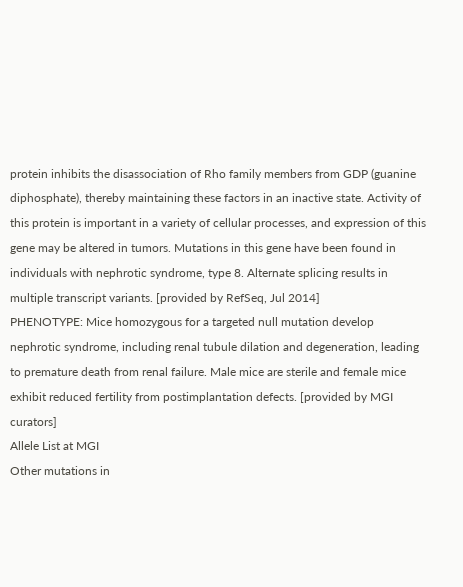protein inhibits the disassociation of Rho family members from GDP (guanine diphosphate), thereby maintaining these factors in an inactive state. Activity of this protein is important in a variety of cellular processes, and expression of this gene may be altered in tumors. Mutations in this gene have been found in individuals with nephrotic syndrome, type 8. Alternate splicing results in multiple transcript variants. [provided by RefSeq, Jul 2014]
PHENOTYPE: Mice homozygous for a targeted null mutation develop nephrotic syndrome, including renal tubule dilation and degeneration, leading to premature death from renal failure. Male mice are sterile and female mice exhibit reduced fertility from postimplantation defects. [provided by MGI curators]
Allele List at MGI
Other mutations in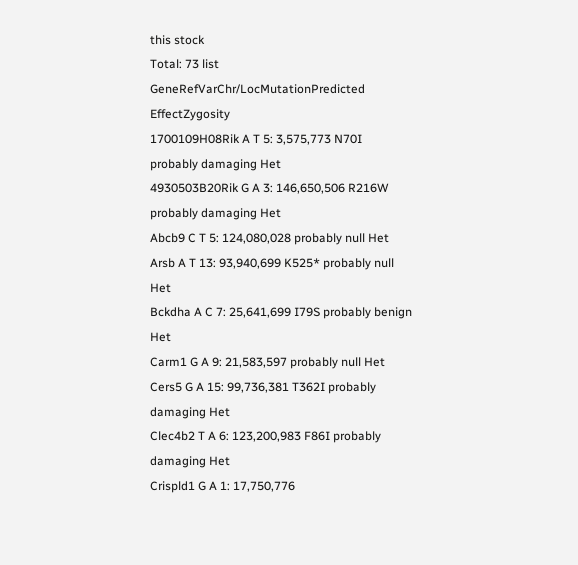this stock
Total: 73 list
GeneRefVarChr/LocMutationPredicted EffectZygosity
1700109H08Rik A T 5: 3,575,773 N70I probably damaging Het
4930503B20Rik G A 3: 146,650,506 R216W probably damaging Het
Abcb9 C T 5: 124,080,028 probably null Het
Arsb A T 13: 93,940,699 K525* probably null Het
Bckdha A C 7: 25,641,699 I79S probably benign Het
Carm1 G A 9: 21,583,597 probably null Het
Cers5 G A 15: 99,736,381 T362I probably damaging Het
Clec4b2 T A 6: 123,200,983 F86I probably damaging Het
Crispld1 G A 1: 17,750,776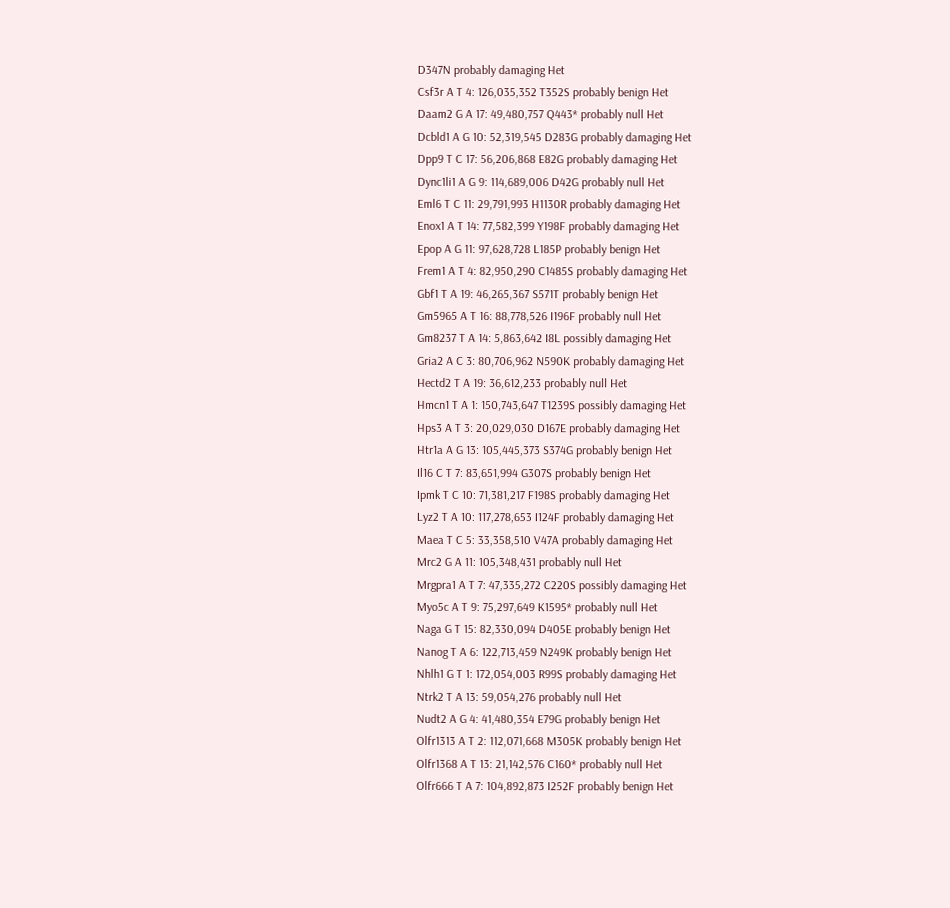D347N probably damaging Het
Csf3r A T 4: 126,035,352 T352S probably benign Het
Daam2 G A 17: 49,480,757 Q443* probably null Het
Dcbld1 A G 10: 52,319,545 D283G probably damaging Het
Dpp9 T C 17: 56,206,868 E82G probably damaging Het
Dync1li1 A G 9: 114,689,006 D42G probably null Het
Eml6 T C 11: 29,791,993 H1130R probably damaging Het
Enox1 A T 14: 77,582,399 Y198F probably damaging Het
Epop A G 11: 97,628,728 L185P probably benign Het
Frem1 A T 4: 82,950,290 C1485S probably damaging Het
Gbf1 T A 19: 46,265,367 S571T probably benign Het
Gm5965 A T 16: 88,778,526 I196F probably null Het
Gm8237 T A 14: 5,863,642 I8L possibly damaging Het
Gria2 A C 3: 80,706,962 N590K probably damaging Het
Hectd2 T A 19: 36,612,233 probably null Het
Hmcn1 T A 1: 150,743,647 T1239S possibly damaging Het
Hps3 A T 3: 20,029,030 D167E probably damaging Het
Htr1a A G 13: 105,445,373 S374G probably benign Het
Il16 C T 7: 83,651,994 G307S probably benign Het
Ipmk T C 10: 71,381,217 F198S probably damaging Het
Lyz2 T A 10: 117,278,653 I124F probably damaging Het
Maea T C 5: 33,358,510 V47A probably damaging Het
Mrc2 G A 11: 105,348,431 probably null Het
Mrgpra1 A T 7: 47,335,272 C220S possibly damaging Het
Myo5c A T 9: 75,297,649 K1595* probably null Het
Naga G T 15: 82,330,094 D405E probably benign Het
Nanog T A 6: 122,713,459 N249K probably benign Het
Nhlh1 G T 1: 172,054,003 R99S probably damaging Het
Ntrk2 T A 13: 59,054,276 probably null Het
Nudt2 A G 4: 41,480,354 E79G probably benign Het
Olfr1313 A T 2: 112,071,668 M305K probably benign Het
Olfr1368 A T 13: 21,142,576 C160* probably null Het
Olfr666 T A 7: 104,892,873 I252F probably benign Het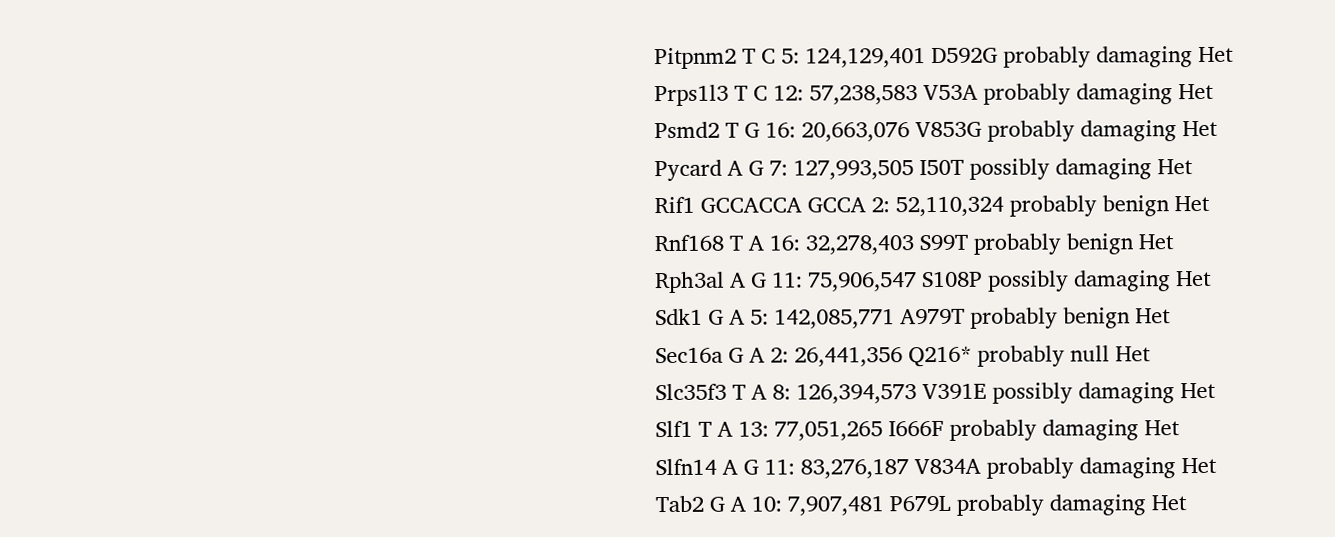Pitpnm2 T C 5: 124,129,401 D592G probably damaging Het
Prps1l3 T C 12: 57,238,583 V53A probably damaging Het
Psmd2 T G 16: 20,663,076 V853G probably damaging Het
Pycard A G 7: 127,993,505 I50T possibly damaging Het
Rif1 GCCACCA GCCA 2: 52,110,324 probably benign Het
Rnf168 T A 16: 32,278,403 S99T probably benign Het
Rph3al A G 11: 75,906,547 S108P possibly damaging Het
Sdk1 G A 5: 142,085,771 A979T probably benign Het
Sec16a G A 2: 26,441,356 Q216* probably null Het
Slc35f3 T A 8: 126,394,573 V391E possibly damaging Het
Slf1 T A 13: 77,051,265 I666F probably damaging Het
Slfn14 A G 11: 83,276,187 V834A probably damaging Het
Tab2 G A 10: 7,907,481 P679L probably damaging Het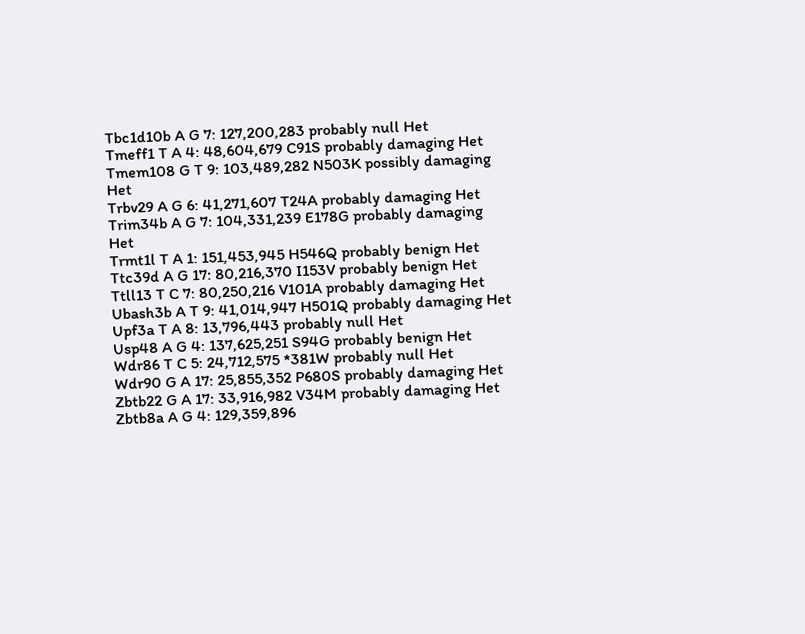Tbc1d10b A G 7: 127,200,283 probably null Het
Tmeff1 T A 4: 48,604,679 C91S probably damaging Het
Tmem108 G T 9: 103,489,282 N503K possibly damaging Het
Trbv29 A G 6: 41,271,607 T24A probably damaging Het
Trim34b A G 7: 104,331,239 E178G probably damaging Het
Trmt1l T A 1: 151,453,945 H546Q probably benign Het
Ttc39d A G 17: 80,216,370 I153V probably benign Het
Ttll13 T C 7: 80,250,216 V101A probably damaging Het
Ubash3b A T 9: 41,014,947 H501Q probably damaging Het
Upf3a T A 8: 13,796,443 probably null Het
Usp48 A G 4: 137,625,251 S94G probably benign Het
Wdr86 T C 5: 24,712,575 *381W probably null Het
Wdr90 G A 17: 25,855,352 P680S probably damaging Het
Zbtb22 G A 17: 33,916,982 V34M probably damaging Het
Zbtb8a A G 4: 129,359,896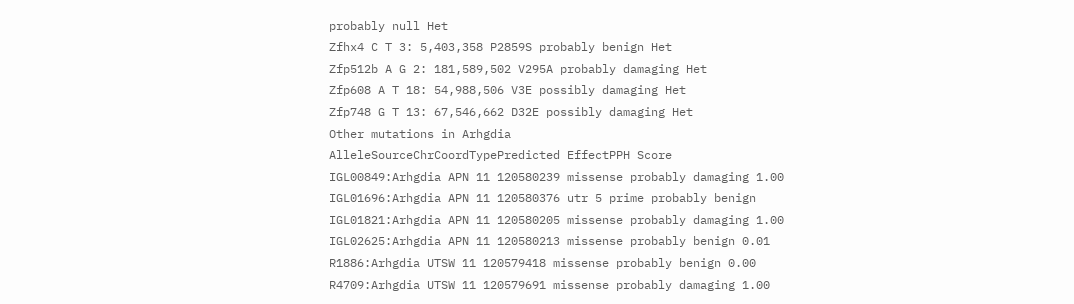probably null Het
Zfhx4 C T 3: 5,403,358 P2859S probably benign Het
Zfp512b A G 2: 181,589,502 V295A probably damaging Het
Zfp608 A T 18: 54,988,506 V3E possibly damaging Het
Zfp748 G T 13: 67,546,662 D32E possibly damaging Het
Other mutations in Arhgdia
AlleleSourceChrCoordTypePredicted EffectPPH Score
IGL00849:Arhgdia APN 11 120580239 missense probably damaging 1.00
IGL01696:Arhgdia APN 11 120580376 utr 5 prime probably benign
IGL01821:Arhgdia APN 11 120580205 missense probably damaging 1.00
IGL02625:Arhgdia APN 11 120580213 missense probably benign 0.01
R1886:Arhgdia UTSW 11 120579418 missense probably benign 0.00
R4709:Arhgdia UTSW 11 120579691 missense probably damaging 1.00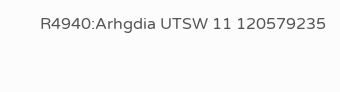R4940:Arhgdia UTSW 11 120579235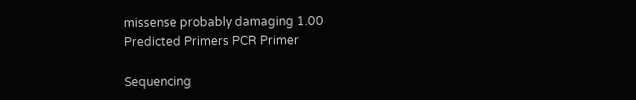missense probably damaging 1.00
Predicted Primers PCR Primer

Sequencing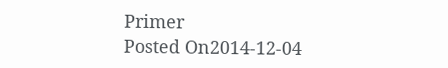Primer
Posted On2014-12-04